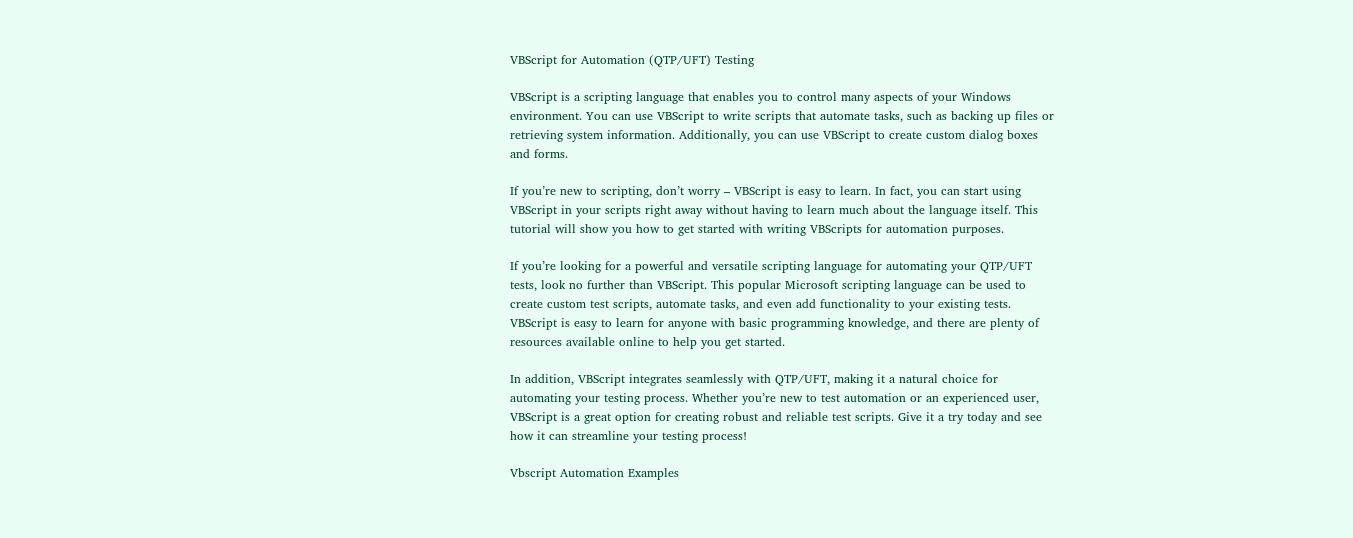VBScript for Automation (QTP/UFT) Testing

VBScript is a scripting language that enables you to control many aspects of your Windows environment. You can use VBScript to write scripts that automate tasks, such as backing up files or retrieving system information. Additionally, you can use VBScript to create custom dialog boxes and forms.

If you’re new to scripting, don’t worry – VBScript is easy to learn. In fact, you can start using VBScript in your scripts right away without having to learn much about the language itself. This tutorial will show you how to get started with writing VBScripts for automation purposes.

If you’re looking for a powerful and versatile scripting language for automating your QTP/UFT tests, look no further than VBScript. This popular Microsoft scripting language can be used to create custom test scripts, automate tasks, and even add functionality to your existing tests. VBScript is easy to learn for anyone with basic programming knowledge, and there are plenty of resources available online to help you get started.

In addition, VBScript integrates seamlessly with QTP/UFT, making it a natural choice for automating your testing process. Whether you’re new to test automation or an experienced user, VBScript is a great option for creating robust and reliable test scripts. Give it a try today and see how it can streamline your testing process!

Vbscript Automation Examples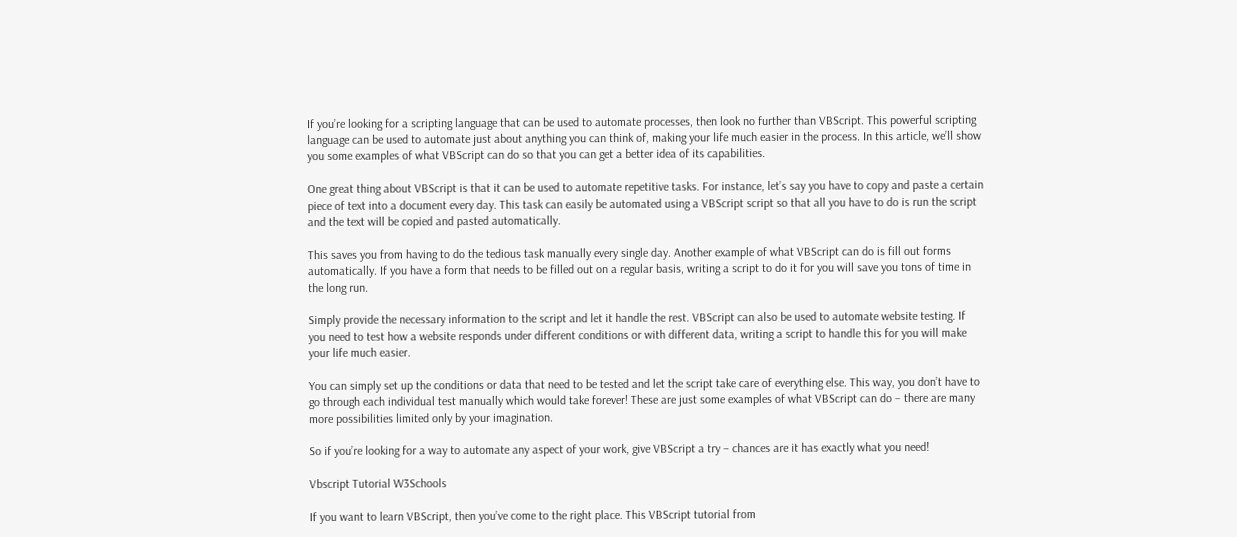If you’re looking for a scripting language that can be used to automate processes, then look no further than VBScript. This powerful scripting language can be used to automate just about anything you can think of, making your life much easier in the process. In this article, we’ll show you some examples of what VBScript can do so that you can get a better idea of its capabilities.

One great thing about VBScript is that it can be used to automate repetitive tasks. For instance, let’s say you have to copy and paste a certain piece of text into a document every day. This task can easily be automated using a VBScript script so that all you have to do is run the script and the text will be copied and pasted automatically.

This saves you from having to do the tedious task manually every single day. Another example of what VBScript can do is fill out forms automatically. If you have a form that needs to be filled out on a regular basis, writing a script to do it for you will save you tons of time in the long run.

Simply provide the necessary information to the script and let it handle the rest. VBScript can also be used to automate website testing. If you need to test how a website responds under different conditions or with different data, writing a script to handle this for you will make your life much easier.

You can simply set up the conditions or data that need to be tested and let the script take care of everything else. This way, you don’t have to go through each individual test manually which would take forever! These are just some examples of what VBScript can do – there are many more possibilities limited only by your imagination.

So if you’re looking for a way to automate any aspect of your work, give VBScript a try – chances are it has exactly what you need!

Vbscript Tutorial W3Schools

If you want to learn VBScript, then you’ve come to the right place. This VBScript tutorial from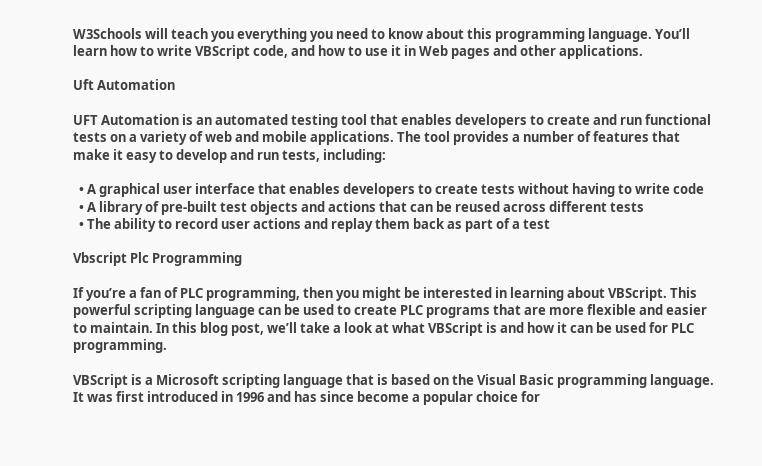W3Schools will teach you everything you need to know about this programming language. You’ll learn how to write VBScript code, and how to use it in Web pages and other applications.

Uft Automation

UFT Automation is an automated testing tool that enables developers to create and run functional tests on a variety of web and mobile applications. The tool provides a number of features that make it easy to develop and run tests, including:

  • A graphical user interface that enables developers to create tests without having to write code
  • A library of pre-built test objects and actions that can be reused across different tests
  • The ability to record user actions and replay them back as part of a test

Vbscript Plc Programming

If you’re a fan of PLC programming, then you might be interested in learning about VBScript. This powerful scripting language can be used to create PLC programs that are more flexible and easier to maintain. In this blog post, we’ll take a look at what VBScript is and how it can be used for PLC programming.

VBScript is a Microsoft scripting language that is based on the Visual Basic programming language. It was first introduced in 1996 and has since become a popular choice for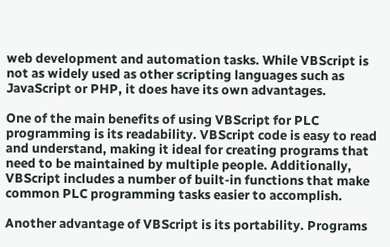web development and automation tasks. While VBScript is not as widely used as other scripting languages such as JavaScript or PHP, it does have its own advantages.

One of the main benefits of using VBScript for PLC programming is its readability. VBScript code is easy to read and understand, making it ideal for creating programs that need to be maintained by multiple people. Additionally, VBScript includes a number of built-in functions that make common PLC programming tasks easier to accomplish.

Another advantage of VBScript is its portability. Programs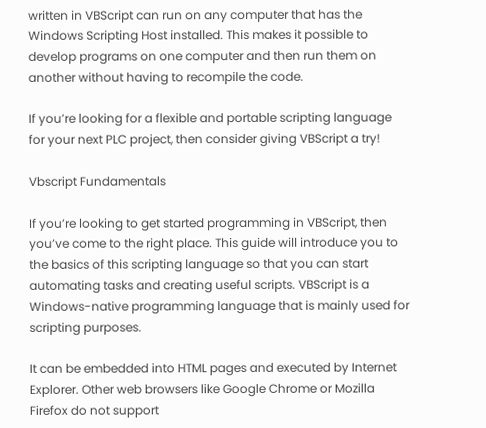written in VBScript can run on any computer that has the Windows Scripting Host installed. This makes it possible to develop programs on one computer and then run them on another without having to recompile the code.

If you’re looking for a flexible and portable scripting language for your next PLC project, then consider giving VBScript a try!

Vbscript Fundamentals

If you’re looking to get started programming in VBScript, then you’ve come to the right place. This guide will introduce you to the basics of this scripting language so that you can start automating tasks and creating useful scripts. VBScript is a Windows-native programming language that is mainly used for scripting purposes.

It can be embedded into HTML pages and executed by Internet Explorer. Other web browsers like Google Chrome or Mozilla Firefox do not support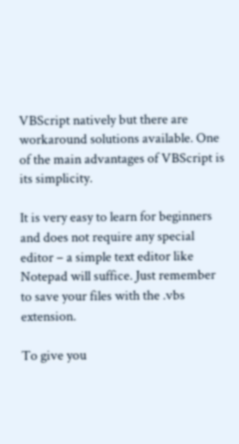VBScript natively but there are workaround solutions available. One of the main advantages of VBScript is its simplicity.

It is very easy to learn for beginners and does not require any special editor – a simple text editor like Notepad will suffice. Just remember to save your files with the .vbs extension.

To give you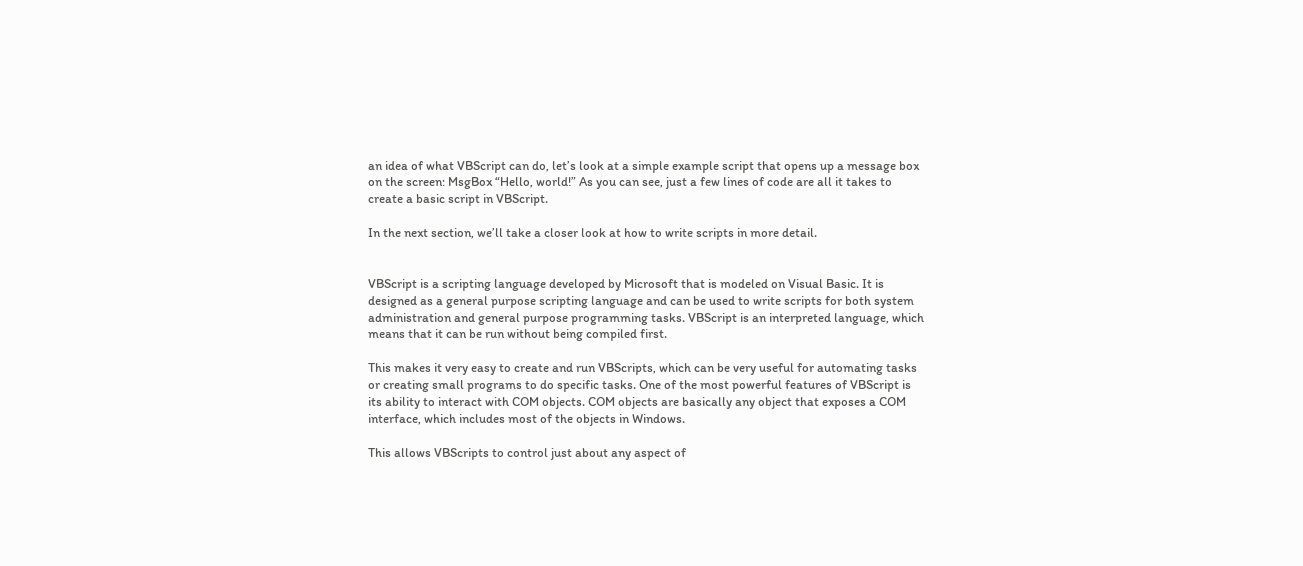an idea of what VBScript can do, let’s look at a simple example script that opens up a message box on the screen: MsgBox “Hello, world!” As you can see, just a few lines of code are all it takes to create a basic script in VBScript.

In the next section, we’ll take a closer look at how to write scripts in more detail.


VBScript is a scripting language developed by Microsoft that is modeled on Visual Basic. It is designed as a general purpose scripting language and can be used to write scripts for both system administration and general purpose programming tasks. VBScript is an interpreted language, which means that it can be run without being compiled first.

This makes it very easy to create and run VBScripts, which can be very useful for automating tasks or creating small programs to do specific tasks. One of the most powerful features of VBScript is its ability to interact with COM objects. COM objects are basically any object that exposes a COM interface, which includes most of the objects in Windows.

This allows VBScripts to control just about any aspect of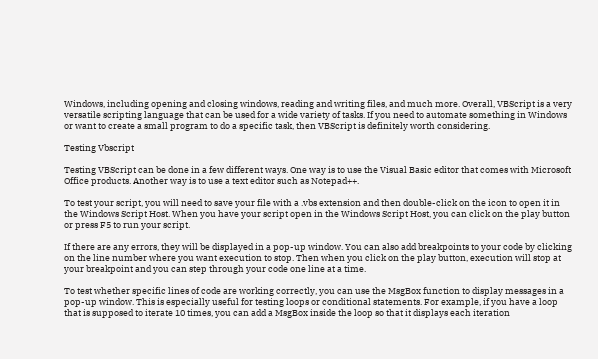Windows, including opening and closing windows, reading and writing files, and much more. Overall, VBScript is a very versatile scripting language that can be used for a wide variety of tasks. If you need to automate something in Windows or want to create a small program to do a specific task, then VBScript is definitely worth considering.

Testing Vbscript

Testing VBScript can be done in a few different ways. One way is to use the Visual Basic editor that comes with Microsoft Office products. Another way is to use a text editor such as Notepad++.

To test your script, you will need to save your file with a .vbs extension and then double-click on the icon to open it in the Windows Script Host. When you have your script open in the Windows Script Host, you can click on the play button or press F5 to run your script.

If there are any errors, they will be displayed in a pop-up window. You can also add breakpoints to your code by clicking on the line number where you want execution to stop. Then when you click on the play button, execution will stop at your breakpoint and you can step through your code one line at a time.

To test whether specific lines of code are working correctly, you can use the MsgBox function to display messages in a pop-up window. This is especially useful for testing loops or conditional statements. For example, if you have a loop that is supposed to iterate 10 times, you can add a MsgBox inside the loop so that it displays each iteration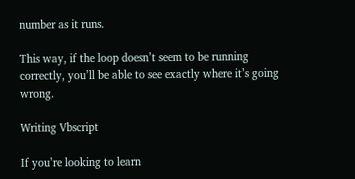number as it runs.

This way, if the loop doesn’t seem to be running correctly, you’ll be able to see exactly where it’s going wrong.

Writing Vbscript

If you’re looking to learn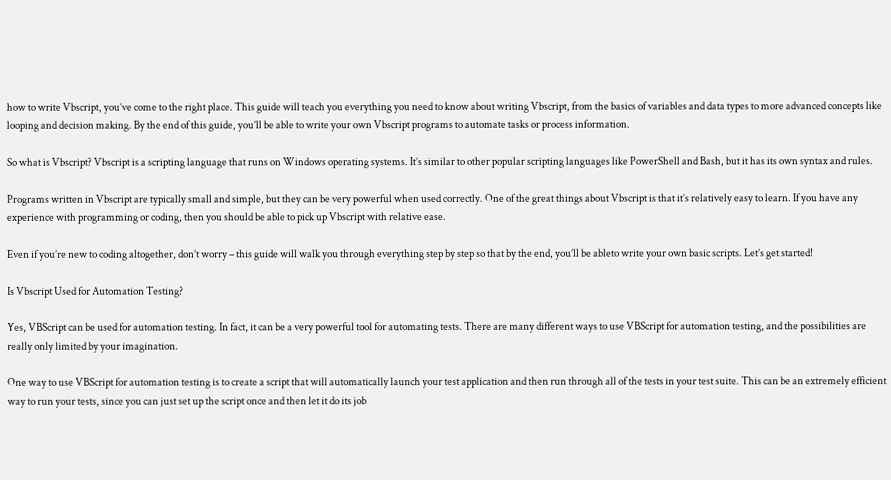how to write Vbscript, you’ve come to the right place. This guide will teach you everything you need to know about writing Vbscript, from the basics of variables and data types to more advanced concepts like looping and decision making. By the end of this guide, you’ll be able to write your own Vbscript programs to automate tasks or process information.

So what is Vbscript? Vbscript is a scripting language that runs on Windows operating systems. It’s similar to other popular scripting languages like PowerShell and Bash, but it has its own syntax and rules.

Programs written in Vbscript are typically small and simple, but they can be very powerful when used correctly. One of the great things about Vbscript is that it’s relatively easy to learn. If you have any experience with programming or coding, then you should be able to pick up Vbscript with relative ease.

Even if you’re new to coding altogether, don’t worry – this guide will walk you through everything step by step so that by the end, you’ll be ableto write your own basic scripts. Let’s get started!

Is Vbscript Used for Automation Testing?

Yes, VBScript can be used for automation testing. In fact, it can be a very powerful tool for automating tests. There are many different ways to use VBScript for automation testing, and the possibilities are really only limited by your imagination.

One way to use VBScript for automation testing is to create a script that will automatically launch your test application and then run through all of the tests in your test suite. This can be an extremely efficient way to run your tests, since you can just set up the script once and then let it do its job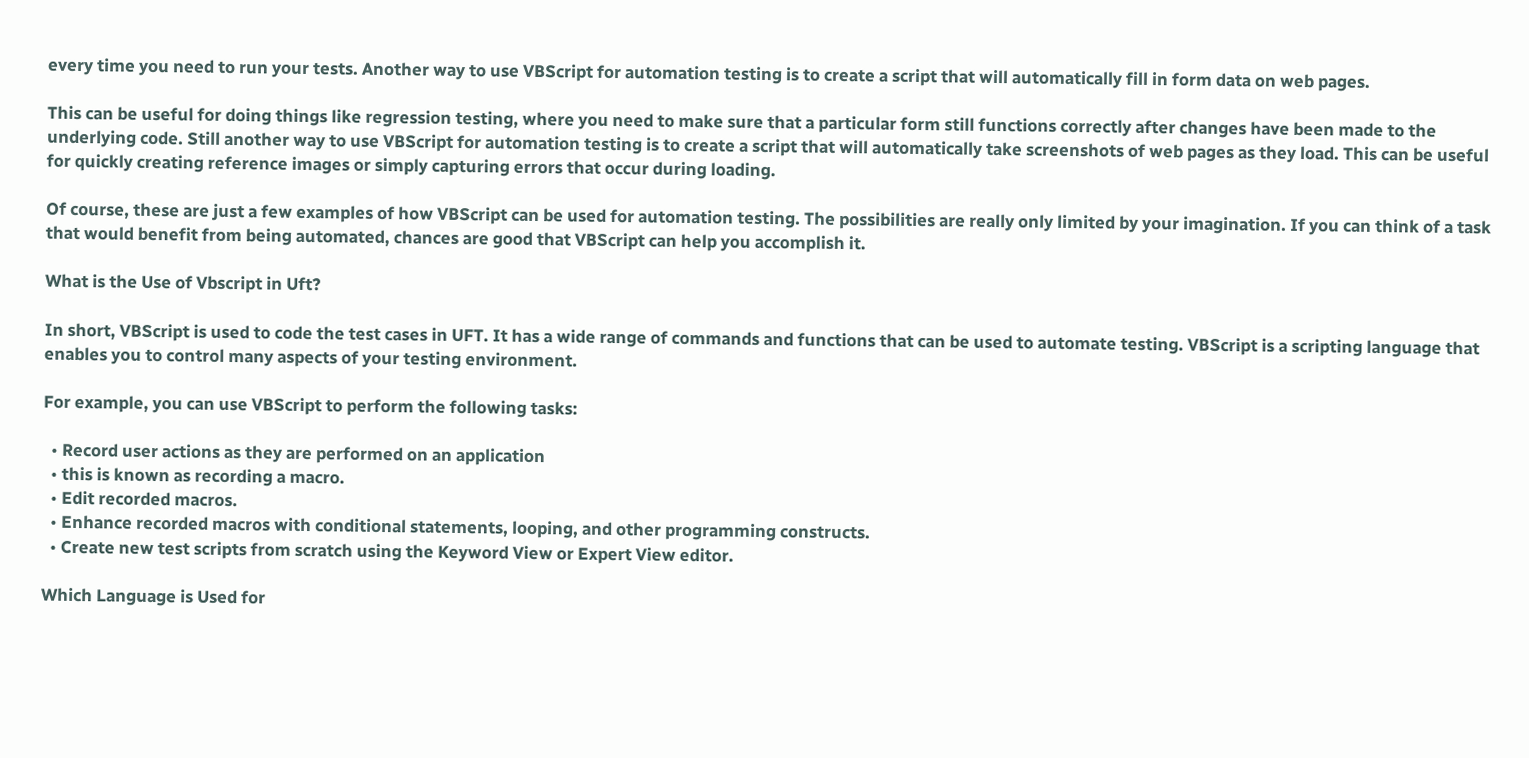every time you need to run your tests. Another way to use VBScript for automation testing is to create a script that will automatically fill in form data on web pages.

This can be useful for doing things like regression testing, where you need to make sure that a particular form still functions correctly after changes have been made to the underlying code. Still another way to use VBScript for automation testing is to create a script that will automatically take screenshots of web pages as they load. This can be useful for quickly creating reference images or simply capturing errors that occur during loading.

Of course, these are just a few examples of how VBScript can be used for automation testing. The possibilities are really only limited by your imagination. If you can think of a task that would benefit from being automated, chances are good that VBScript can help you accomplish it.

What is the Use of Vbscript in Uft?

In short, VBScript is used to code the test cases in UFT. It has a wide range of commands and functions that can be used to automate testing. VBScript is a scripting language that enables you to control many aspects of your testing environment.

For example, you can use VBScript to perform the following tasks:

  • Record user actions as they are performed on an application
  • this is known as recording a macro.
  • Edit recorded macros.
  • Enhance recorded macros with conditional statements, looping, and other programming constructs.
  • Create new test scripts from scratch using the Keyword View or Expert View editor.

Which Language is Used for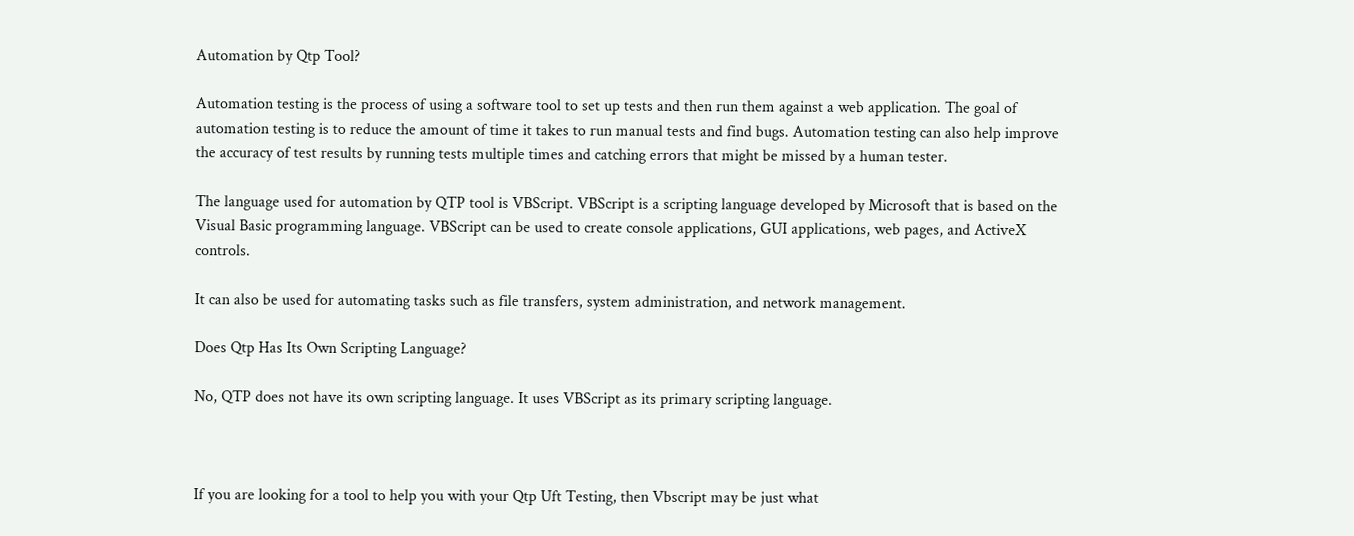Automation by Qtp Tool?

Automation testing is the process of using a software tool to set up tests and then run them against a web application. The goal of automation testing is to reduce the amount of time it takes to run manual tests and find bugs. Automation testing can also help improve the accuracy of test results by running tests multiple times and catching errors that might be missed by a human tester.

The language used for automation by QTP tool is VBScript. VBScript is a scripting language developed by Microsoft that is based on the Visual Basic programming language. VBScript can be used to create console applications, GUI applications, web pages, and ActiveX controls.

It can also be used for automating tasks such as file transfers, system administration, and network management.

Does Qtp Has Its Own Scripting Language?

No, QTP does not have its own scripting language. It uses VBScript as its primary scripting language.



If you are looking for a tool to help you with your Qtp Uft Testing, then Vbscript may be just what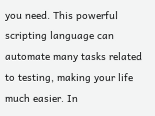you need. This powerful scripting language can automate many tasks related to testing, making your life much easier. In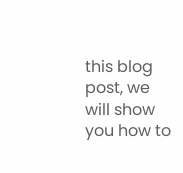this blog post, we will show you how to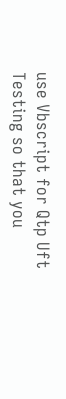use Vbscript for Qtp Uft Testing so that you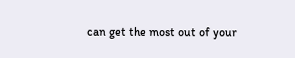can get the most out of your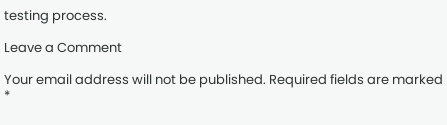testing process.

Leave a Comment

Your email address will not be published. Required fields are marked *